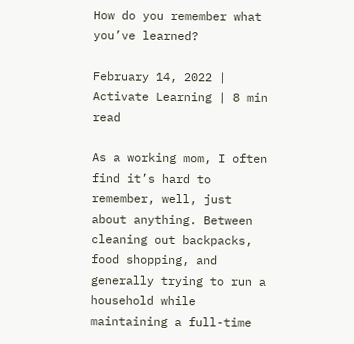How do you remember what you’ve learned?

February 14, 2022 | Activate Learning | 8 min read

As a working mom, I often find it’s hard to remember, well, just about anything. Between cleaning out backpacks, food shopping, and generally trying to run a household while maintaining a full-time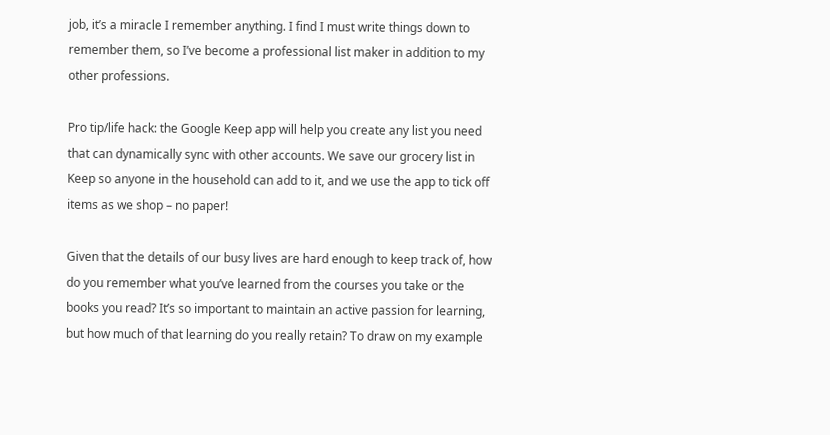job, it’s a miracle I remember anything. I find I must write things down to remember them, so I’ve become a professional list maker in addition to my other professions.

Pro tip/life hack: the Google Keep app will help you create any list you need that can dynamically sync with other accounts. We save our grocery list in Keep so anyone in the household can add to it, and we use the app to tick off items as we shop – no paper!

Given that the details of our busy lives are hard enough to keep track of, how do you remember what you’ve learned from the courses you take or the books you read? It’s so important to maintain an active passion for learning, but how much of that learning do you really retain? To draw on my example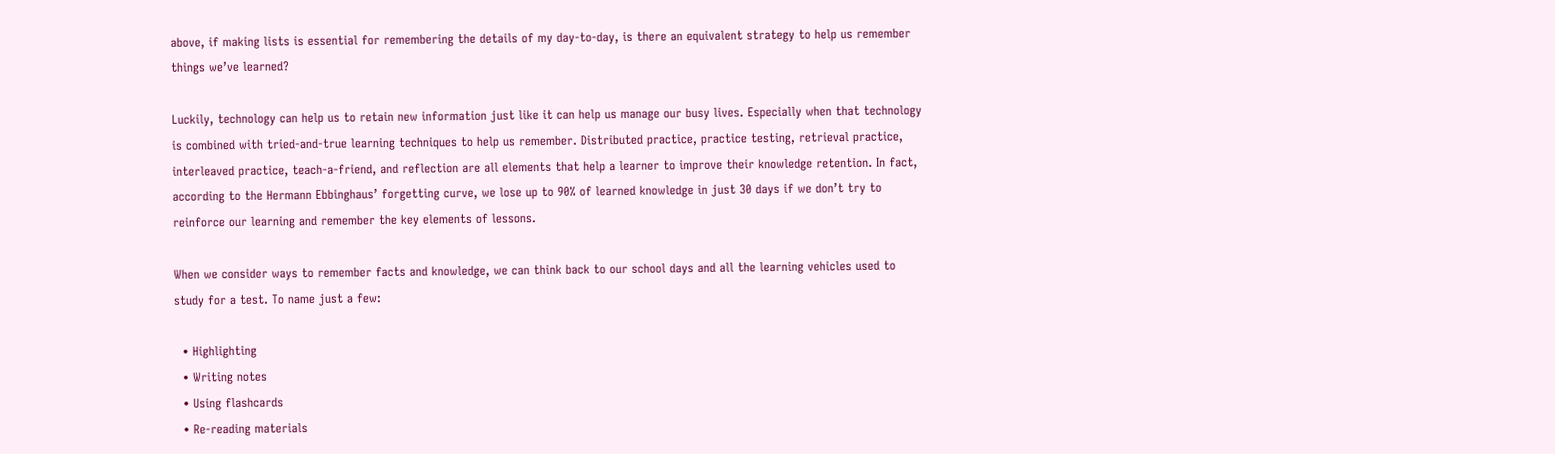above, if making lists is essential for remembering the details of my day-to-day, is there an equivalent strategy to help us remember things we’ve learned?

Luckily, technology can help us to retain new information just like it can help us manage our busy lives. Especially when that technology is combined with tried-and-true learning techniques to help us remember. Distributed practice, practice testing, retrieval practice, interleaved practice, teach-a-friend, and reflection are all elements that help a learner to improve their knowledge retention. In fact, according to the Hermann Ebbinghaus’ forgetting curve, we lose up to 90% of learned knowledge in just 30 days if we don’t try to reinforce our learning and remember the key elements of lessons.

When we consider ways to remember facts and knowledge, we can think back to our school days and all the learning vehicles used to study for a test. To name just a few:

  • Highlighting
  • Writing notes
  • Using flashcards
  • Re-reading materials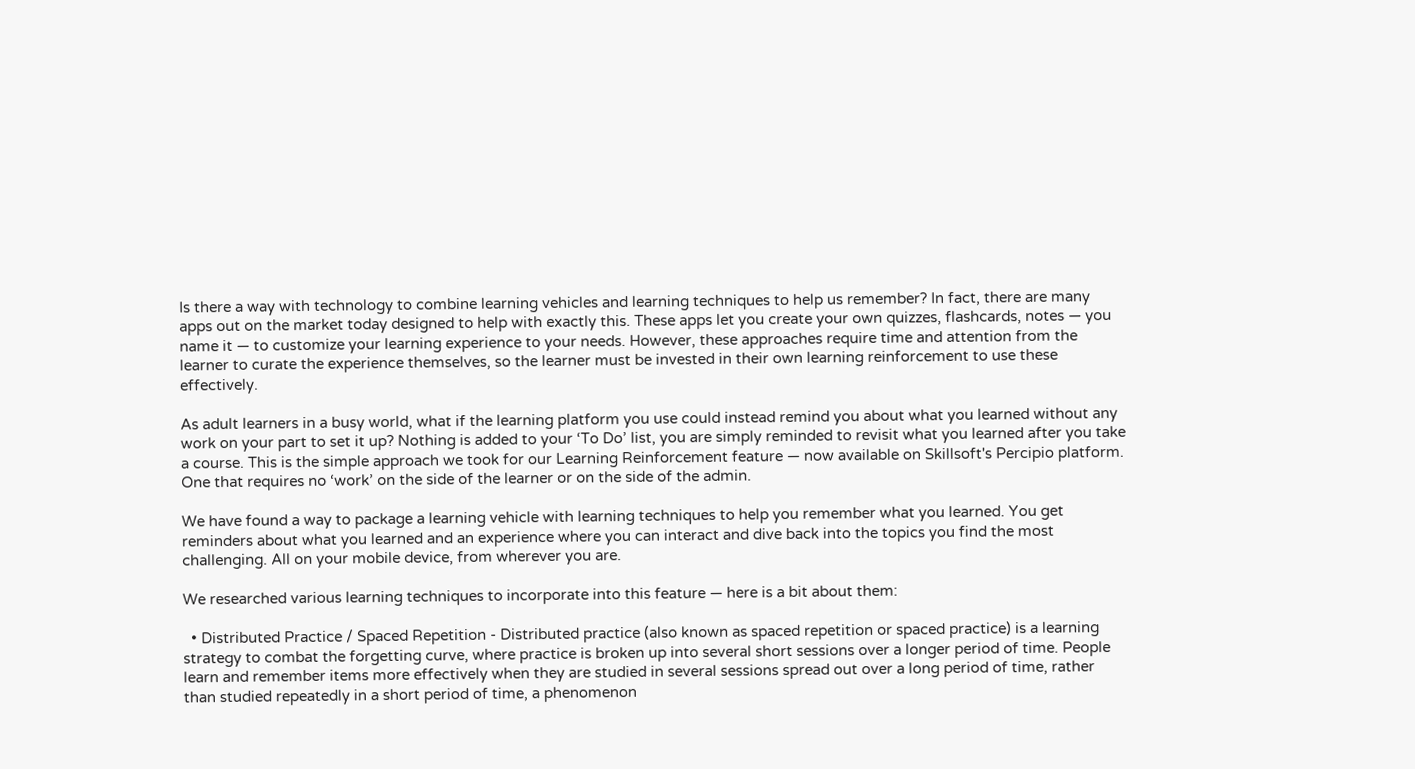Is there a way with technology to combine learning vehicles and learning techniques to help us remember? In fact, there are many apps out on the market today designed to help with exactly this. These apps let you create your own quizzes, flashcards, notes — you name it — to customize your learning experience to your needs. However, these approaches require time and attention from the learner to curate the experience themselves, so the learner must be invested in their own learning reinforcement to use these effectively.

As adult learners in a busy world, what if the learning platform you use could instead remind you about what you learned without any work on your part to set it up? Nothing is added to your ‘To Do’ list, you are simply reminded to revisit what you learned after you take a course. This is the simple approach we took for our Learning Reinforcement feature — now available on Skillsoft's Percipio platform. One that requires no ‘work’ on the side of the learner or on the side of the admin.

We have found a way to package a learning vehicle with learning techniques to help you remember what you learned. You get reminders about what you learned and an experience where you can interact and dive back into the topics you find the most challenging. All on your mobile device, from wherever you are.

We researched various learning techniques to incorporate into this feature — here is a bit about them:

  • Distributed Practice / Spaced Repetition - Distributed practice (also known as spaced repetition or spaced practice) is a learning strategy to combat the forgetting curve, where practice is broken up into several short sessions over a longer period of time. People learn and remember items more effectively when they are studied in several sessions spread out over a long period of time, rather than studied repeatedly in a short period of time, a phenomenon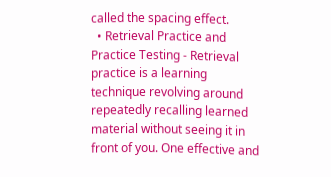called the spacing effect.
  • Retrieval Practice and Practice Testing - Retrieval practice is a learning technique revolving around repeatedly recalling learned material without seeing it in front of you. One effective and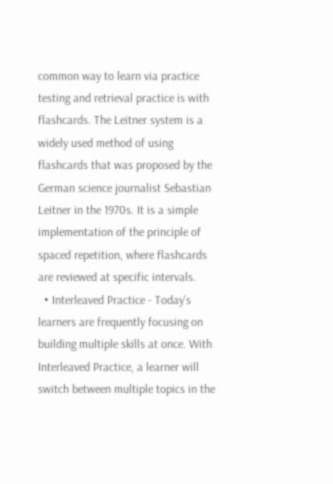common way to learn via practice testing and retrieval practice is with flashcards. The Leitner system is a widely used method of using flashcards that was proposed by the German science journalist Sebastian Leitner in the 1970s. It is a simple implementation of the principle of spaced repetition, where flashcards are reviewed at specific intervals.
  • Interleaved Practice - Today's learners are frequently focusing on building multiple skills at once. With Interleaved Practice, a learner will switch between multiple topics in the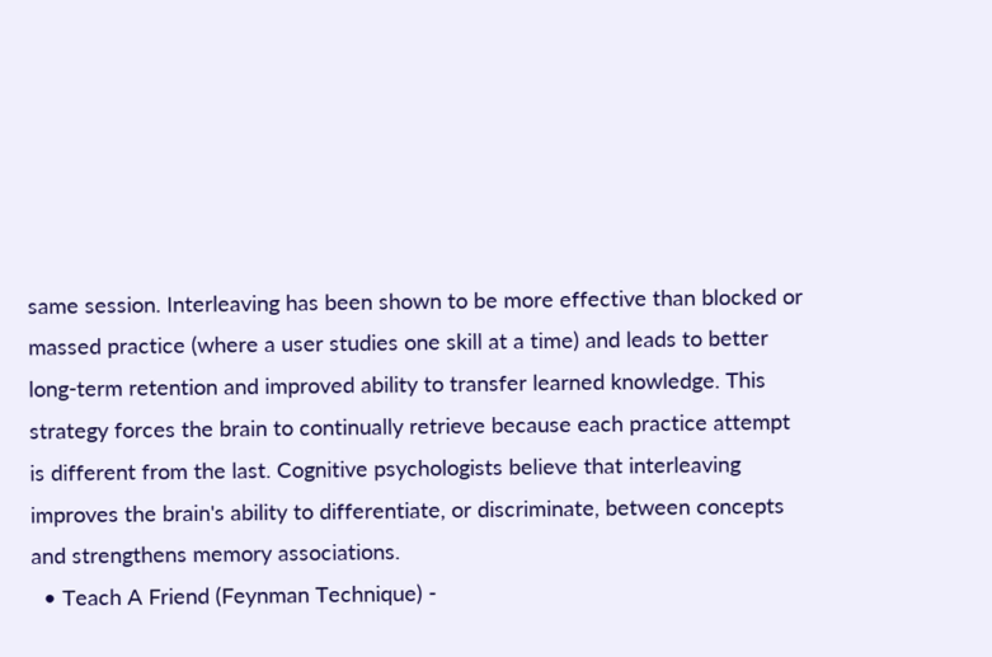same session. Interleaving has been shown to be more effective than blocked or massed practice (where a user studies one skill at a time) and leads to better long-term retention and improved ability to transfer learned knowledge. This strategy forces the brain to continually retrieve because each practice attempt is different from the last. Cognitive psychologists believe that interleaving improves the brain's ability to differentiate, or discriminate, between concepts and strengthens memory associations.
  • Teach A Friend (Feynman Technique) -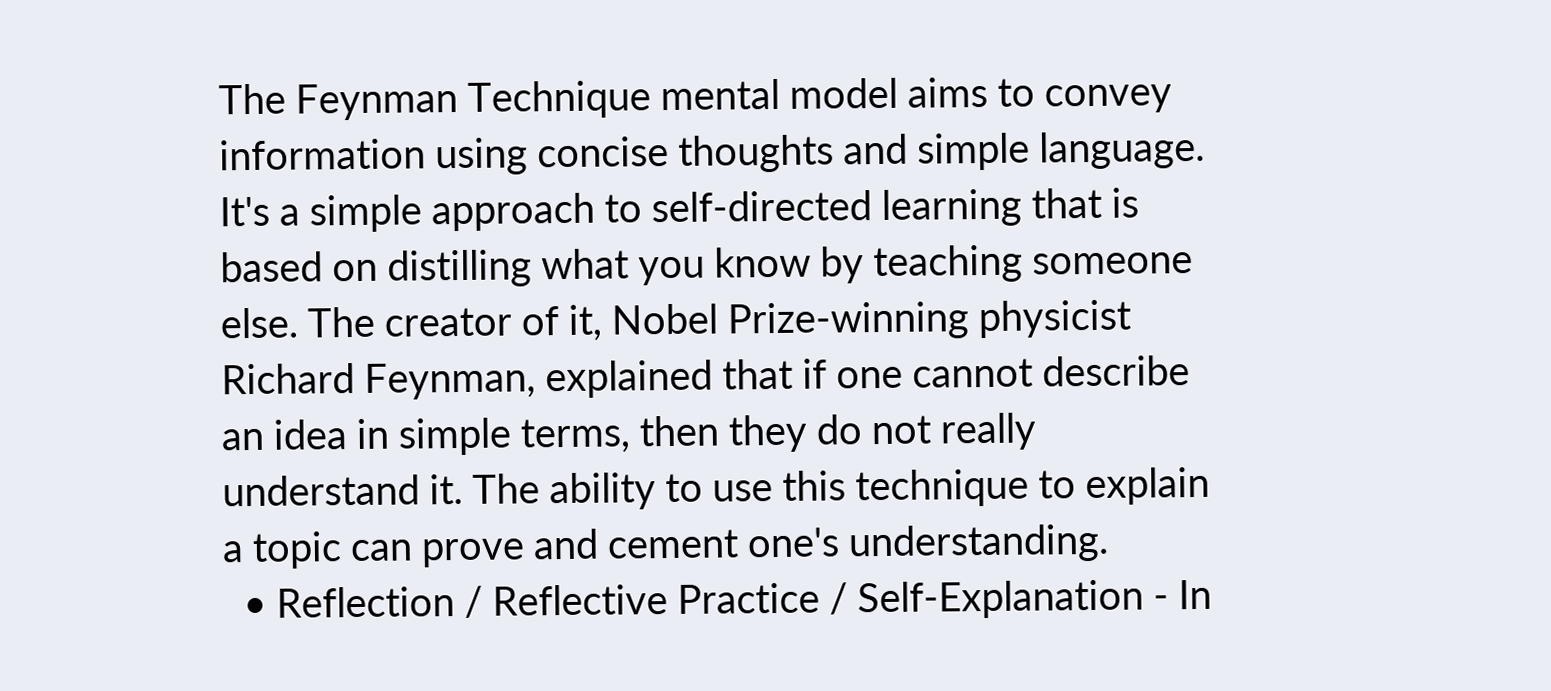The Feynman Technique mental model aims to convey information using concise thoughts and simple language. It's a simple approach to self-directed learning that is based on distilling what you know by teaching someone else. The creator of it, Nobel Prize-winning physicist Richard Feynman, explained that if one cannot describe an idea in simple terms, then they do not really understand it. The ability to use this technique to explain a topic can prove and cement one's understanding.
  • Reflection / Reflective Practice / Self-Explanation - In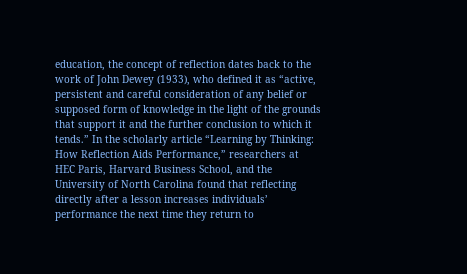education, the concept of reflection dates back to the work of John Dewey (1933), who defined it as “active, persistent and careful consideration of any belief or supposed form of knowledge in the light of the grounds that support it and the further conclusion to which it tends.” In the scholarly article “Learning by Thinking: How Reflection Aids Performance,” researchers at HEC Paris, Harvard Business School, and the University of North Carolina found that reflecting directly after a lesson increases individuals’ performance the next time they return to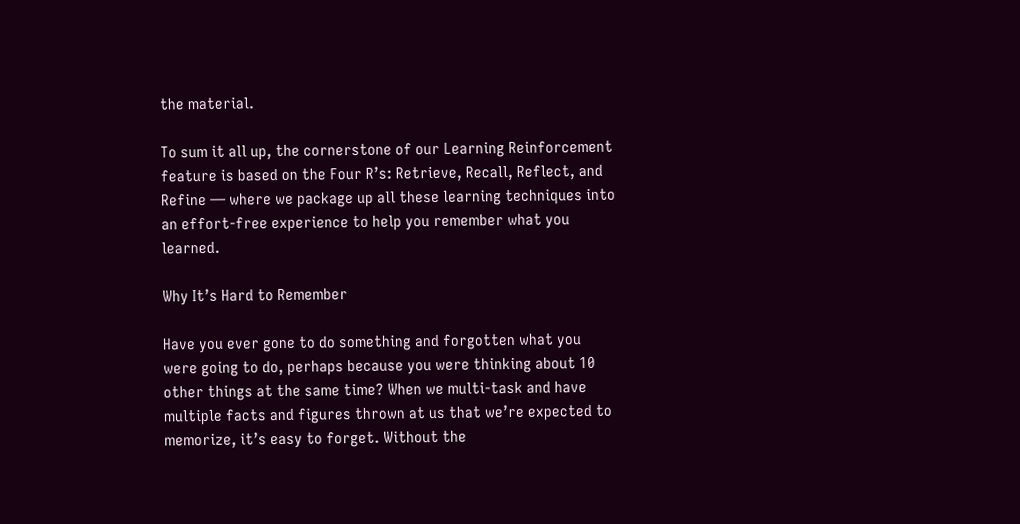the material.

To sum it all up, the cornerstone of our Learning Reinforcement feature is based on the Four R’s: Retrieve, Recall, Reflect, and Refine — where we package up all these learning techniques into an effort-free experience to help you remember what you learned.

Why It’s Hard to Remember

Have you ever gone to do something and forgotten what you were going to do, perhaps because you were thinking about 10 other things at the same time? When we multi-task and have multiple facts and figures thrown at us that we’re expected to memorize, it’s easy to forget. Without the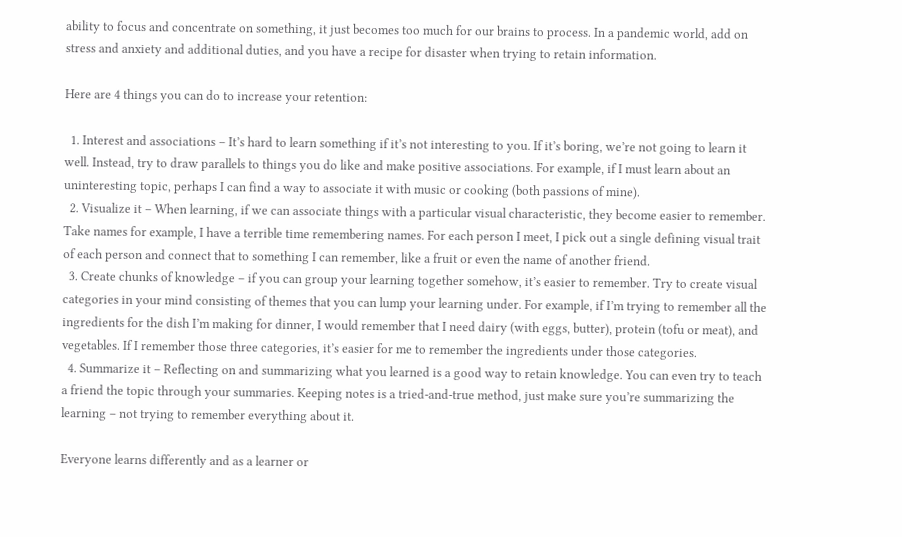ability to focus and concentrate on something, it just becomes too much for our brains to process. In a pandemic world, add on stress and anxiety and additional duties, and you have a recipe for disaster when trying to retain information.

Here are 4 things you can do to increase your retention:

  1. Interest and associations – It’s hard to learn something if it’s not interesting to you. If it’s boring, we’re not going to learn it well. Instead, try to draw parallels to things you do like and make positive associations. For example, if I must learn about an uninteresting topic, perhaps I can find a way to associate it with music or cooking (both passions of mine).
  2. Visualize it – When learning, if we can associate things with a particular visual characteristic, they become easier to remember. Take names for example, I have a terrible time remembering names. For each person I meet, I pick out a single defining visual trait of each person and connect that to something I can remember, like a fruit or even the name of another friend.
  3. Create chunks of knowledge – if you can group your learning together somehow, it’s easier to remember. Try to create visual categories in your mind consisting of themes that you can lump your learning under. For example, if I’m trying to remember all the ingredients for the dish I’m making for dinner, I would remember that I need dairy (with eggs, butter), protein (tofu or meat), and vegetables. If I remember those three categories, it’s easier for me to remember the ingredients under those categories.
  4. Summarize it – Reflecting on and summarizing what you learned is a good way to retain knowledge. You can even try to teach a friend the topic through your summaries. Keeping notes is a tried-and-true method, just make sure you’re summarizing the learning – not trying to remember everything about it.

Everyone learns differently and as a learner or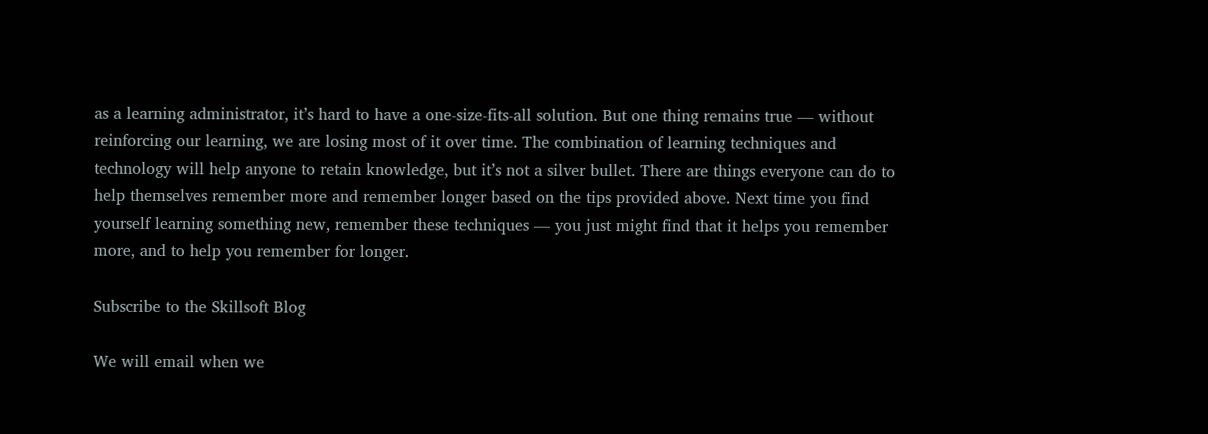as a learning administrator, it’s hard to have a one-size-fits-all solution. But one thing remains true — without reinforcing our learning, we are losing most of it over time. The combination of learning techniques and technology will help anyone to retain knowledge, but it’s not a silver bullet. There are things everyone can do to help themselves remember more and remember longer based on the tips provided above. Next time you find yourself learning something new, remember these techniques — you just might find that it helps you remember more, and to help you remember for longer.

Subscribe to the Skillsoft Blog

We will email when we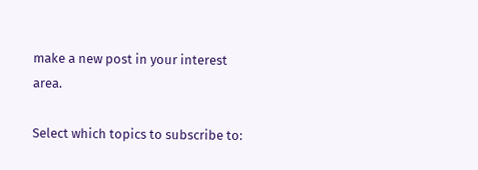make a new post in your interest area.

Select which topics to subscribe to: